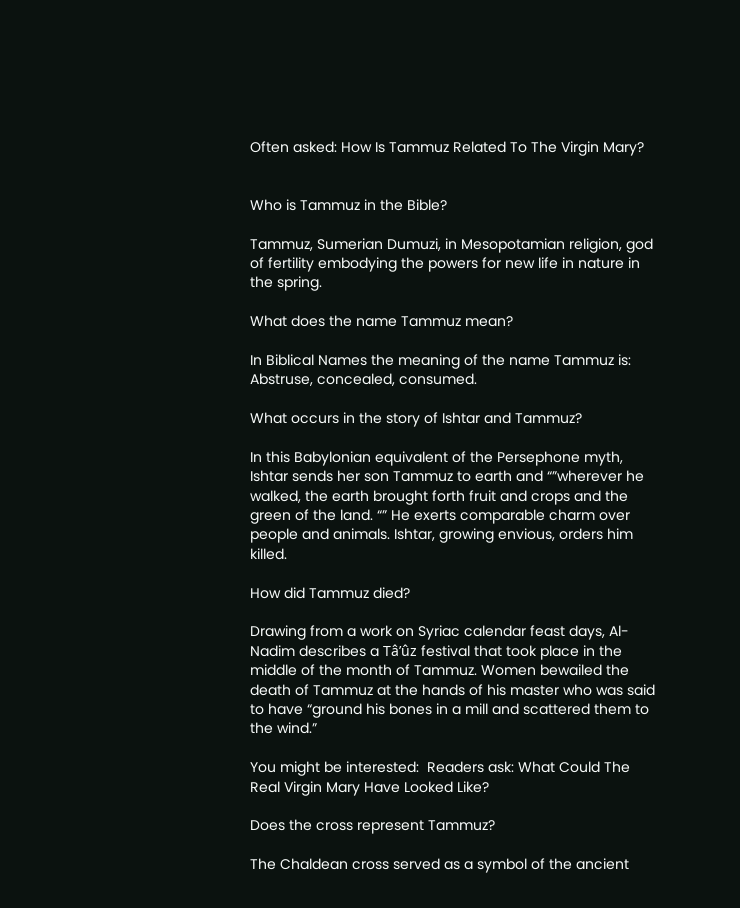Often asked: How Is Tammuz Related To The Virgin Mary?


Who is Tammuz in the Bible?

Tammuz, Sumerian Dumuzi, in Mesopotamian religion, god of fertility embodying the powers for new life in nature in the spring.

What does the name Tammuz mean?

In Biblical Names the meaning of the name Tammuz is: Abstruse, concealed, consumed.

What occurs in the story of Ishtar and Tammuz?

In this Babylonian equivalent of the Persephone myth, Ishtar sends her son Tammuz to earth and “”wherever he walked, the earth brought forth fruit and crops and the green of the land. “” He exerts comparable charm over people and animals. Ishtar, growing envious, orders him killed.

How did Tammuz died?

Drawing from a work on Syriac calendar feast days, Al-Nadim describes a Tâ’ûz festival that took place in the middle of the month of Tammuz. Women bewailed the death of Tammuz at the hands of his master who was said to have “ground his bones in a mill and scattered them to the wind.”

You might be interested:  Readers ask: What Could The Real Virgin Mary Have Looked Like?

Does the cross represent Tammuz?

The Chaldean cross served as a symbol of the ancient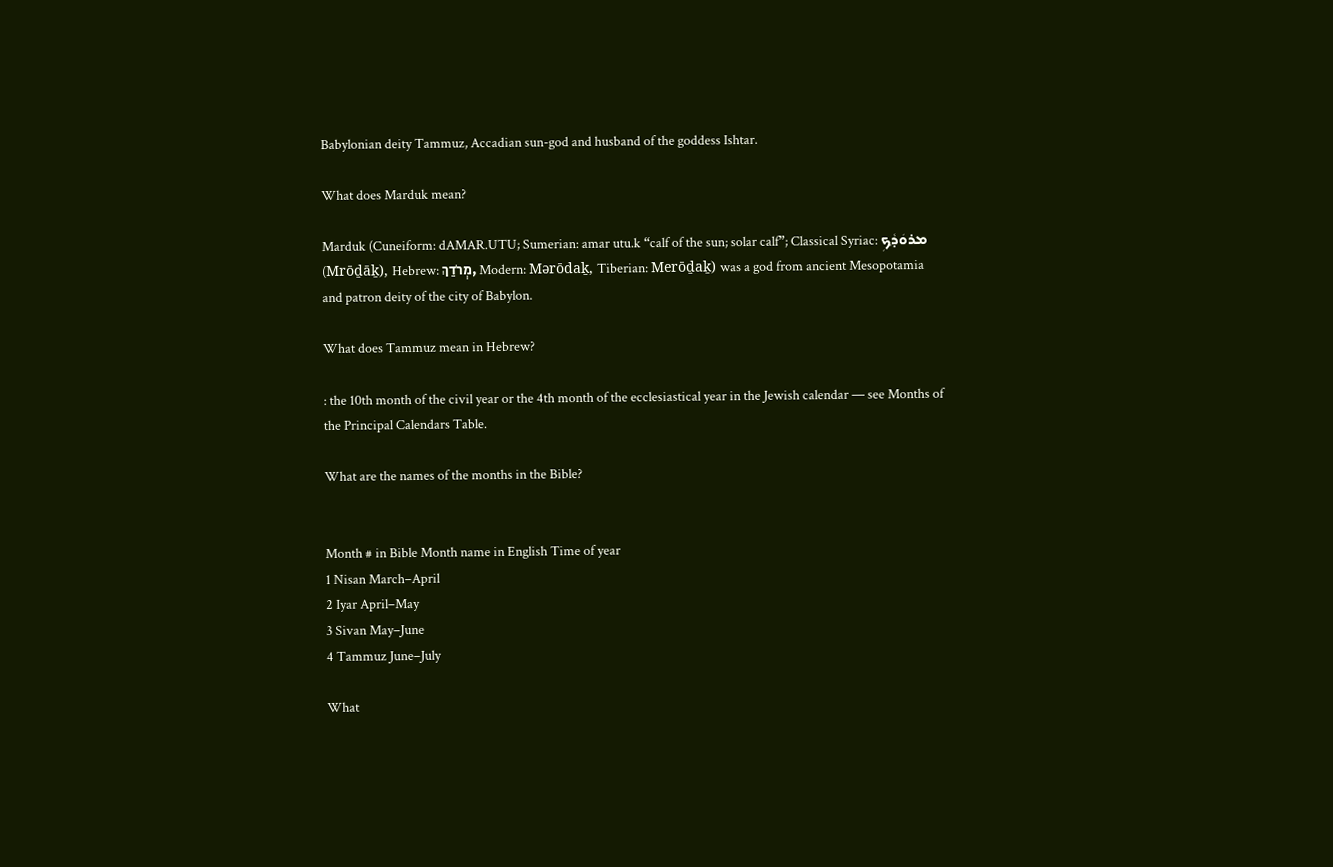Babylonian deity Tammuz, Accadian sun-god and husband of the goddess Ishtar.

What does Marduk mean?

Marduk (Cuneiform: dAMAR.UTU; Sumerian: amar utu.k “calf of the sun; solar calf”; Classical Syriac: ܡܪܘܿܕ݂ܵܟܼ (Mrōḏāḵ), Hebrew: מְרֹדַךְ, Modern: Mərōdaḵ, Tiberian: Merōḏaḵ) was a god from ancient Mesopotamia and patron deity of the city of Babylon.

What does Tammuz mean in Hebrew?

: the 10th month of the civil year or the 4th month of the ecclesiastical year in the Jewish calendar — see Months of the Principal Calendars Table.

What are the names of the months in the Bible?


Month # in Bible Month name in English Time of year
1 Nisan March–April
2 Iyar April–May
3 Sivan May–June
4 Tammuz June–July

What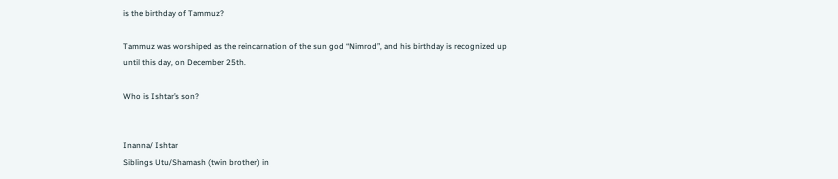is the birthday of Tammuz?

Tammuz was worshiped as the reincarnation of the sun god “Nimrod”, and his birthday is recognized up until this day, on December 25th.

Who is Ishtar’s son?


Inanna/ Ishtar
Siblings Utu/Shamash (twin brother) in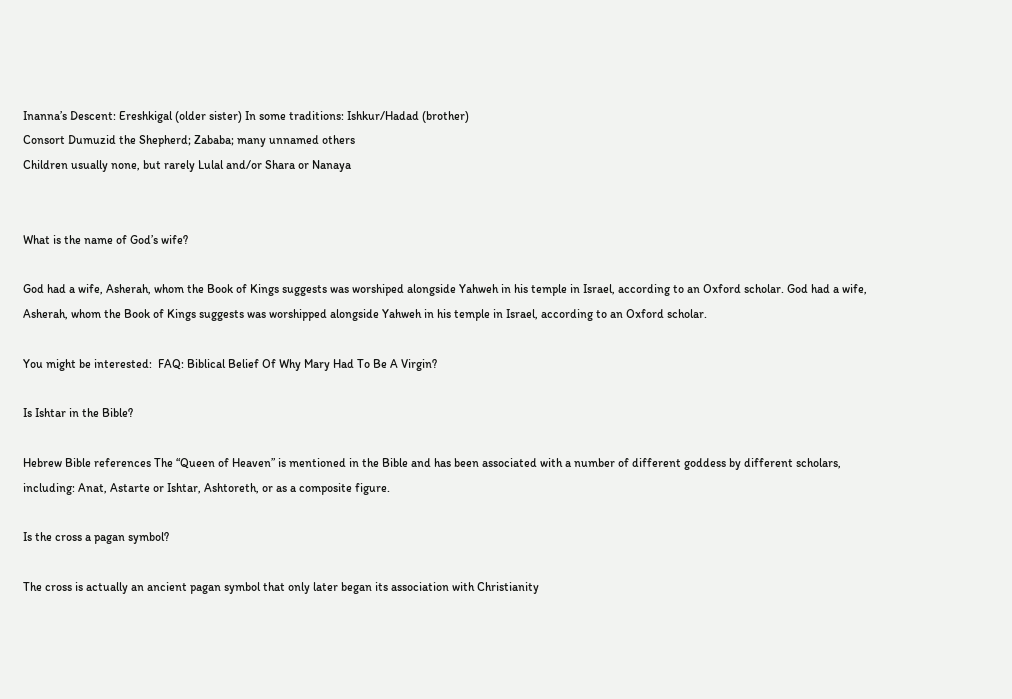Inanna’s Descent: Ereshkigal (older sister) In some traditions: Ishkur/Hadad (brother)
Consort Dumuzid the Shepherd; Zababa; many unnamed others
Children usually none, but rarely Lulal and/or Shara or Nanaya


What is the name of God’s wife?

God had a wife, Asherah, whom the Book of Kings suggests was worshiped alongside Yahweh in his temple in Israel, according to an Oxford scholar. God had a wife, Asherah, whom the Book of Kings suggests was worshipped alongside Yahweh in his temple in Israel, according to an Oxford scholar.

You might be interested:  FAQ: Biblical Belief Of Why Mary Had To Be A Virgin?

Is Ishtar in the Bible?

Hebrew Bible references The “Queen of Heaven” is mentioned in the Bible and has been associated with a number of different goddess by different scholars, including: Anat, Astarte or Ishtar, Ashtoreth, or as a composite figure.

Is the cross a pagan symbol?

The cross is actually an ancient pagan symbol that only later began its association with Christianity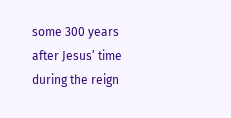some 300 years after Jesus’ time during the reign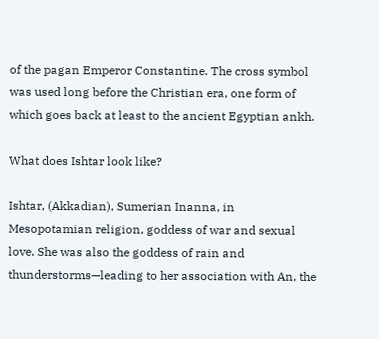of the pagan Emperor Constantine. The cross symbol was used long before the Christian era, one form of which goes back at least to the ancient Egyptian ankh.

What does Ishtar look like?

Ishtar, (Akkadian), Sumerian Inanna, in Mesopotamian religion, goddess of war and sexual love. She was also the goddess of rain and thunderstorms—leading to her association with An, the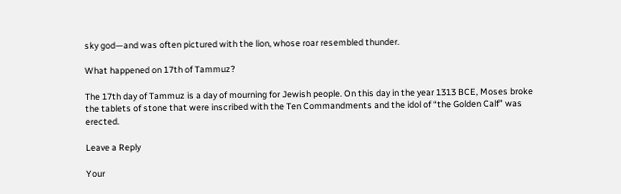sky god—and was often pictured with the lion, whose roar resembled thunder.

What happened on 17th of Tammuz?

The 17th day of Tammuz is a day of mourning for Jewish people. On this day in the year 1313 BCE, Moses broke the tablets of stone that were inscribed with the Ten Commandments and the idol of “the Golden Calf” was erected.

Leave a Reply

Your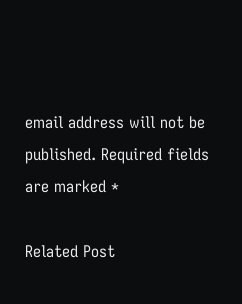email address will not be published. Required fields are marked *

Related Post